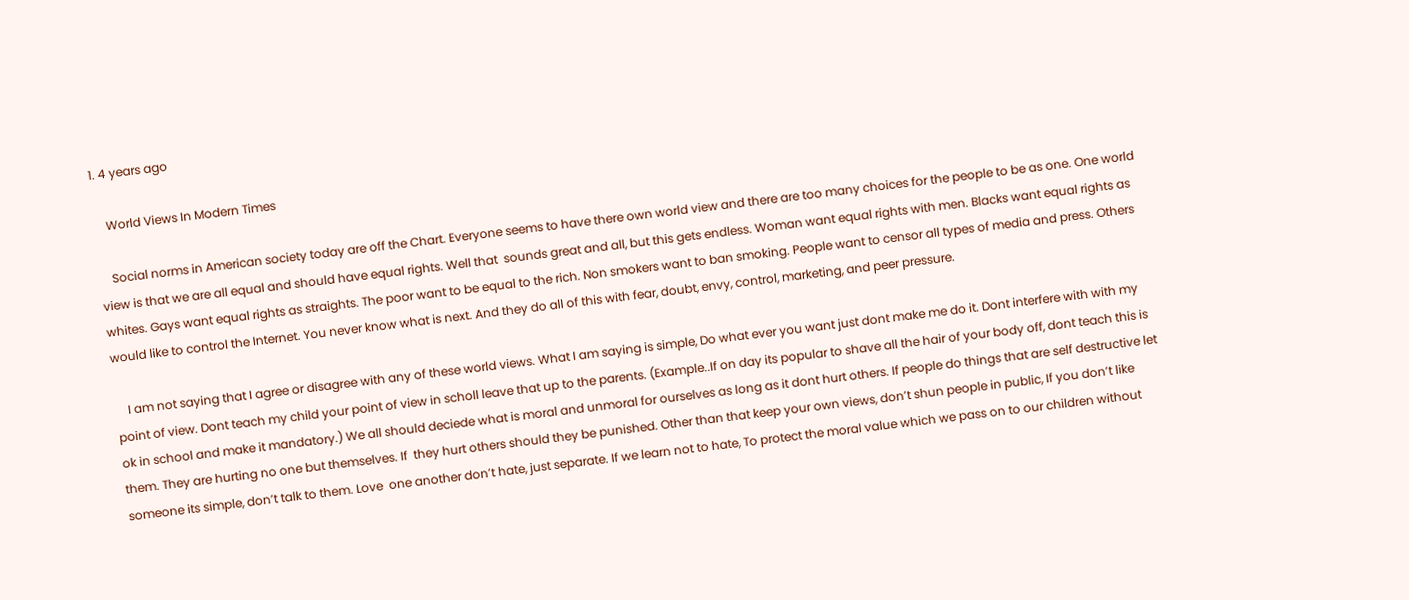1. 4 years ago

    World Views In Modern Times

    Social norms in American society today are off the Chart. Everyone seems to have there own world view and there are too many choices for the people to be as one. One world view is that we are all equal and should have equal rights. Well that  sounds great and all, but this gets endless. Woman want equal rights with men. Blacks want equal rights as whites. Gays want equal rights as straights. The poor want to be equal to the rich. Non smokers want to ban smoking. People want to censor all types of media and press. Others would like to control the Internet. You never know what is next. And they do all of this with fear, doubt, envy, control, marketing, and peer pressure.

    I am not saying that I agree or disagree with any of these world views. What I am saying is simple, Do what ever you want just dont make me do it. Dont interfere with with my point of view. Dont teach my child your point of view in scholl leave that up to the parents. (Example..If on day its popular to shave all the hair of your body off, dont teach this is ok in school and make it mandatory.) We all should deciede what is moral and unmoral for ourselves as long as it dont hurt others. If people do things that are self destructive let them. They are hurting no one but themselves. If  they hurt others should they be punished. Other than that keep your own views, don’t shun people in public, If you don’t like someone its simple, don’t talk to them. Love  one another don’t hate, just separate. If we learn not to hate, To protect the moral value which we pass on to our children without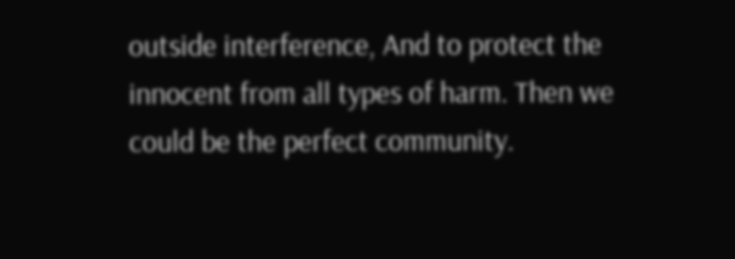outside interference, And to protect the innocent from all types of harm. Then we could be the perfect community.